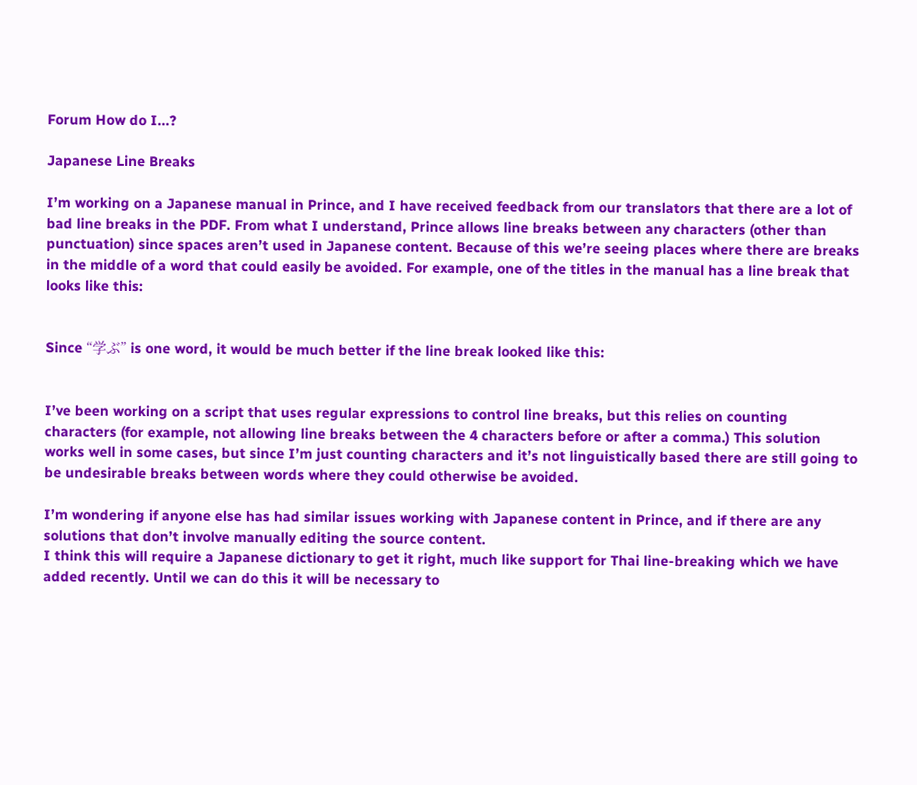Forum How do I...?

Japanese Line Breaks

I’m working on a Japanese manual in Prince, and I have received feedback from our translators that there are a lot of bad line breaks in the PDF. From what I understand, Prince allows line breaks between any characters (other than punctuation) since spaces aren’t used in Japanese content. Because of this we’re seeing places where there are breaks in the middle of a word that could easily be avoided. For example, one of the titles in the manual has a line break that looks like this:


Since “学ぶ” is one word, it would be much better if the line break looked like this:


I’ve been working on a script that uses regular expressions to control line breaks, but this relies on counting characters (for example, not allowing line breaks between the 4 characters before or after a comma.) This solution works well in some cases, but since I’m just counting characters and it’s not linguistically based there are still going to be undesirable breaks between words where they could otherwise be avoided.

I’m wondering if anyone else has had similar issues working with Japanese content in Prince, and if there are any solutions that don’t involve manually editing the source content.
I think this will require a Japanese dictionary to get it right, much like support for Thai line-breaking which we have added recently. Until we can do this it will be necessary to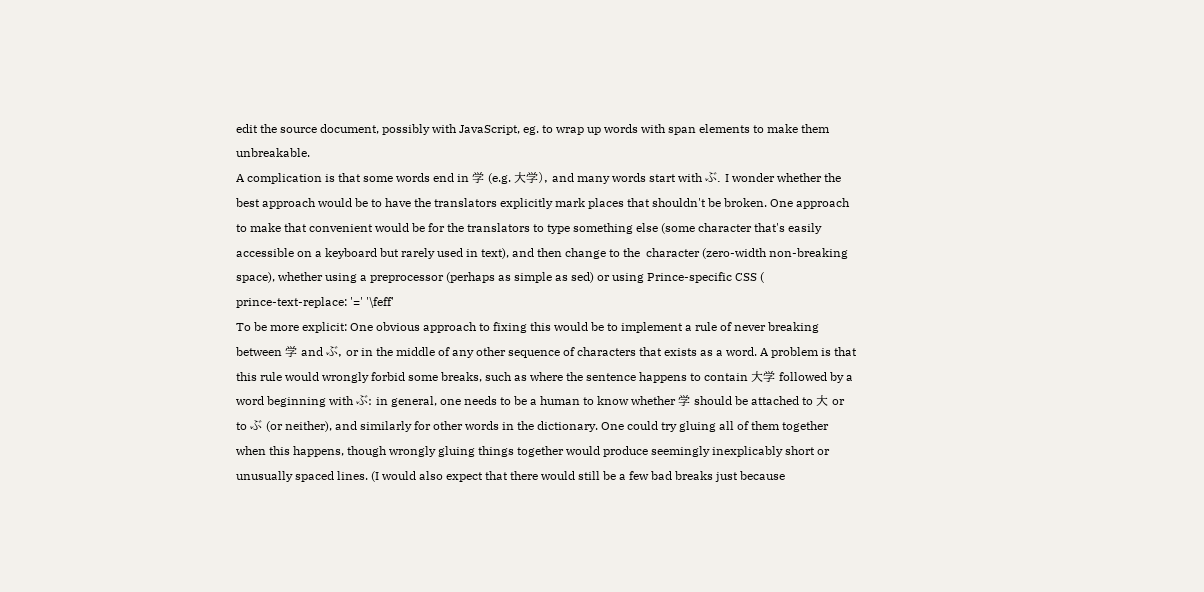edit the source document, possibly with JavaScript, eg. to wrap up words with span elements to make them unbreakable.
A complication is that some words end in 学 (e.g. 大学), and many words start with ぶ. I wonder whether the best approach would be to have the translators explicitly mark places that shouldn't be broken. One approach to make that convenient would be for the translators to type something else (some character that's easily accessible on a keyboard but rarely used in text), and then change to the  character (zero-width non-breaking space), whether using a preprocessor (perhaps as simple as sed) or using Prince-specific CSS (
prince-text-replace: '=' '\feff'
To be more explicit: One obvious approach to fixing this would be to implement a rule of never breaking between 学 and ぶ, or in the middle of any other sequence of characters that exists as a word. A problem is that this rule would wrongly forbid some breaks, such as where the sentence happens to contain 大学 followed by a word beginning with ぶ: in general, one needs to be a human to know whether 学 should be attached to 大 or to ぶ (or neither), and similarly for other words in the dictionary. One could try gluing all of them together when this happens, though wrongly gluing things together would produce seemingly inexplicably short or unusually spaced lines. (I would also expect that there would still be a few bad breaks just because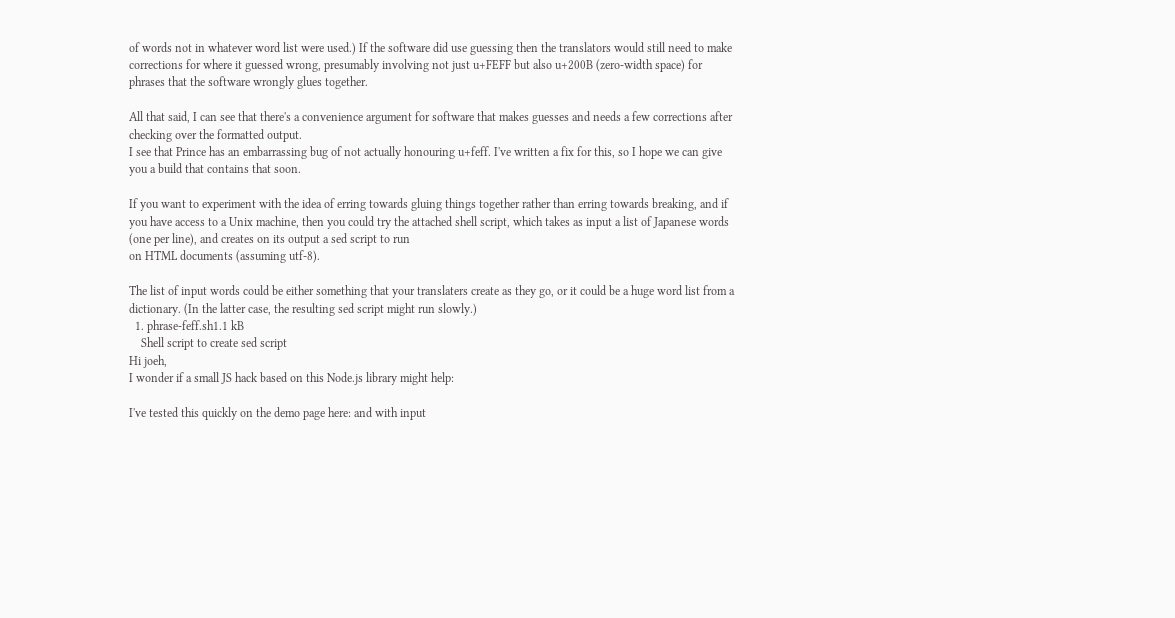of words not in whatever word list were used.) If the software did use guessing then the translators would still need to make corrections for where it guessed wrong, presumably involving not just u+FEFF but also u+200B (zero-width space) for phrases that the software wrongly glues together.

All that said, I can see that there's a convenience argument for software that makes guesses and needs a few corrections after checking over the formatted output.
I see that Prince has an embarrassing bug of not actually honouring u+feff. I've written a fix for this, so I hope we can give you a build that contains that soon.

If you want to experiment with the idea of erring towards gluing things together rather than erring towards breaking, and if you have access to a Unix machine, then you could try the attached shell script, which takes as input a list of Japanese words (one per line), and creates on its output a sed script to run
on HTML documents (assuming utf-8).

The list of input words could be either something that your translaters create as they go, or it could be a huge word list from a dictionary. (In the latter case, the resulting sed script might run slowly.)
  1. phrase-feff.sh1.1 kB
    Shell script to create sed script
Hi joeh,
I wonder if a small JS hack based on this Node.js library might help:

I've tested this quickly on the demo page here: and with input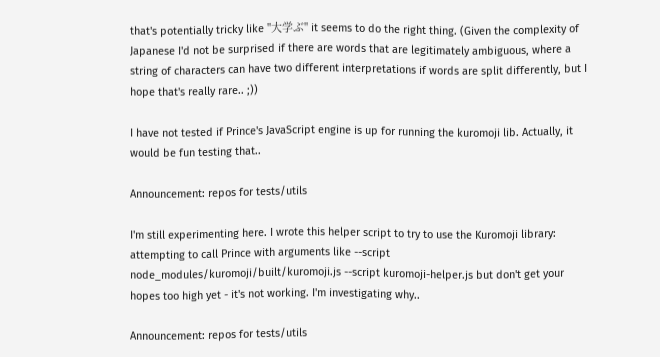that's potentially tricky like "大学ぶ" it seems to do the right thing. (Given the complexity of Japanese I'd not be surprised if there are words that are legitimately ambiguous, where a string of characters can have two different interpretations if words are split differently, but I hope that's really rare.. ;))

I have not tested if Prince's JavaScript engine is up for running the kuromoji lib. Actually, it would be fun testing that..

Announcement: repos for tests/utils

I'm still experimenting here. I wrote this helper script to try to use the Kuromoji library:
attempting to call Prince with arguments like --script node_modules/kuromoji/built/kuromoji.js --script kuromoji-helper.js but don't get your hopes too high yet - it's not working. I'm investigating why..

Announcement: repos for tests/utils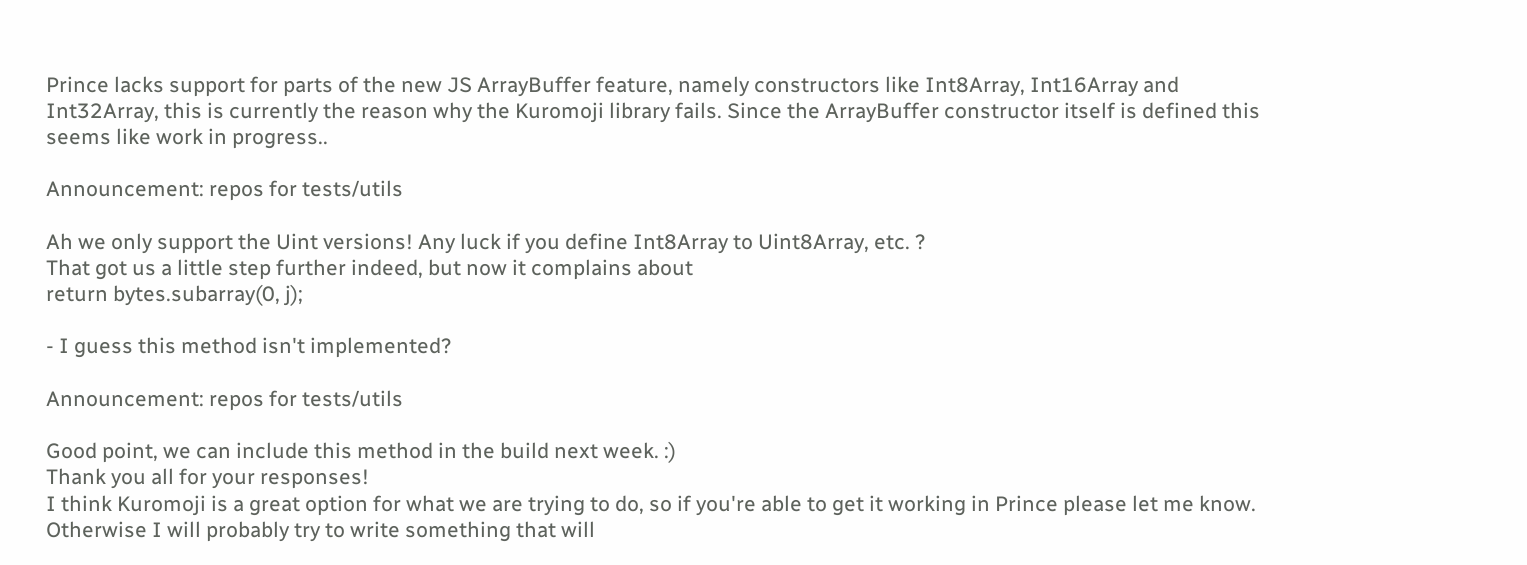Prince lacks support for parts of the new JS ArrayBuffer feature, namely constructors like Int8Array, Int16Array and Int32Array, this is currently the reason why the Kuromoji library fails. Since the ArrayBuffer constructor itself is defined this seems like work in progress..

Announcement: repos for tests/utils

Ah we only support the Uint versions! Any luck if you define Int8Array to Uint8Array, etc. ?
That got us a little step further indeed, but now it complains about
return bytes.subarray(0, j);

- I guess this method isn't implemented?

Announcement: repos for tests/utils

Good point, we can include this method in the build next week. :)
Thank you all for your responses!
I think Kuromoji is a great option for what we are trying to do, so if you're able to get it working in Prince please let me know. Otherwise I will probably try to write something that will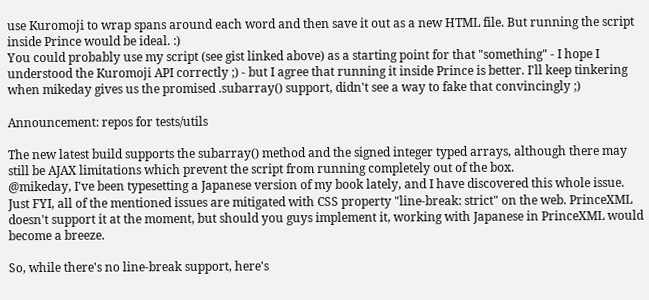use Kuromoji to wrap spans around each word and then save it out as a new HTML file. But running the script inside Prince would be ideal. :)
You could probably use my script (see gist linked above) as a starting point for that "something" - I hope I understood the Kuromoji API correctly ;) - but I agree that running it inside Prince is better. I'll keep tinkering when mikeday gives us the promised .subarray() support, didn't see a way to fake that convincingly ;)

Announcement: repos for tests/utils

The new latest build supports the subarray() method and the signed integer typed arrays, although there may still be AJAX limitations which prevent the script from running completely out of the box.
@mikeday, I've been typesetting a Japanese version of my book lately, and I have discovered this whole issue. Just FYI, all of the mentioned issues are mitigated with CSS property "line-break: strict" on the web. PrinceXML doesn't support it at the moment, but should you guys implement it, working with Japanese in PrinceXML would become a breeze.

So, while there's no line-break support, here's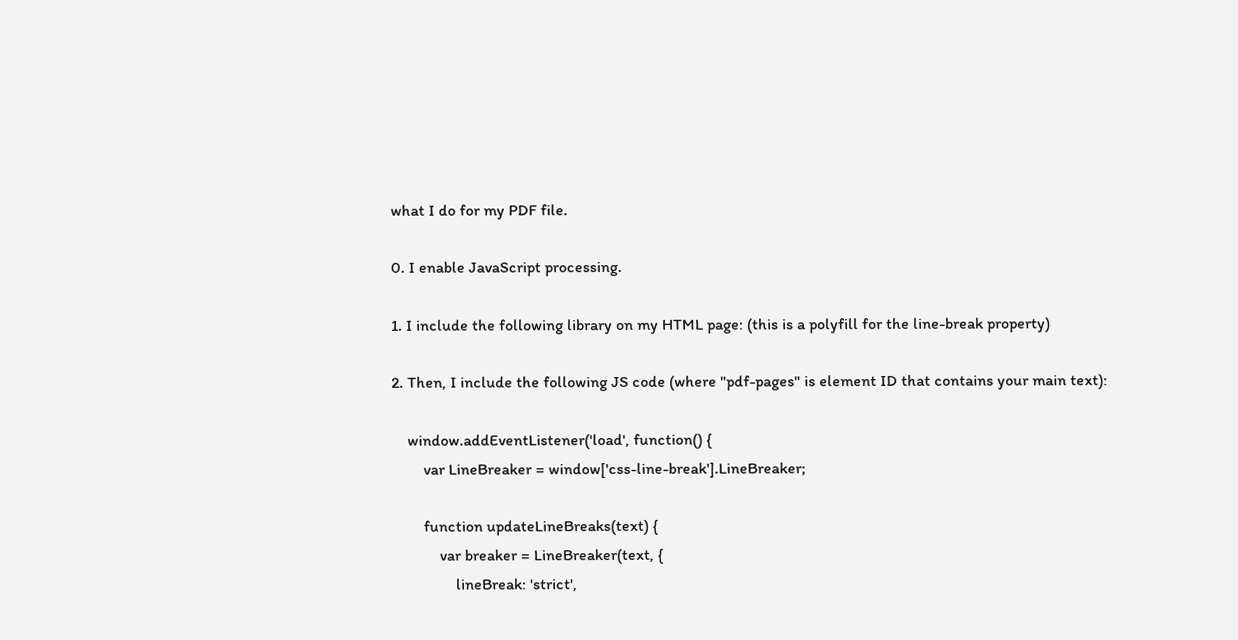what I do for my PDF file.

0. I enable JavaScript processing.

1. I include the following library on my HTML page: (this is a polyfill for the line-break property)

2. Then, I include the following JS code (where "pdf-pages" is element ID that contains your main text):

    window.addEventListener('load', function() {
        var LineBreaker = window['css-line-break'].LineBreaker;

        function updateLineBreaks(text) {
            var breaker = LineBreaker(text, {
                lineBreak: 'strict',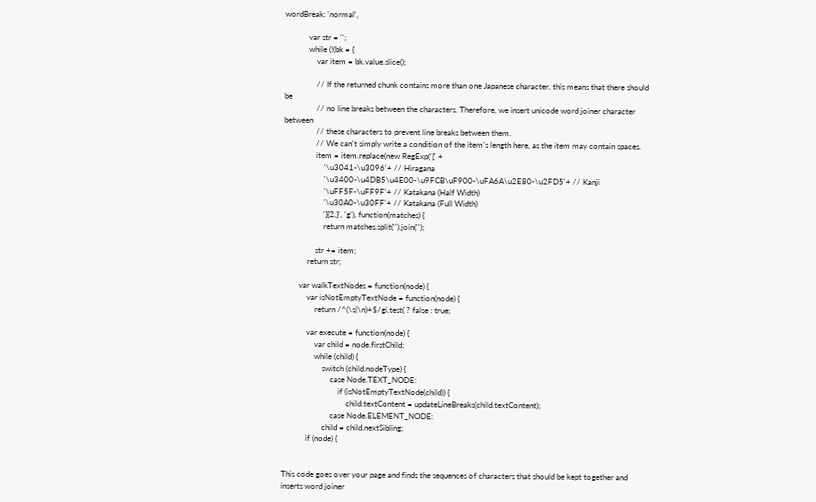wordBreak: 'normal',

            var str = '';
            while (!(bk = {
                var item = bk.value.slice();

                // If the returned chunk contains more than one Japanese character, this means that there should be
                // no line breaks between the characters. Therefore, we insert unicode word joiner character between
                // these characters to prevent line breaks between them.
                // We can't simply write a condition of the item's length here, as the item may contain spaces.
                item = item.replace(new RegExp('[' +
                    '\u3041-\u3096'+ // Hiragana
                    '\u3400-\u4DB5\u4E00-\u9FCB\uF900-\uFA6A\u2E80-\u2FD5'+ // Kanji
                    '\uFF5F-\uFF9F'+ // Katakana (Half Width)
                    '\u30A0-\u30FF'+ // Katakana (Full Width)
                    ']{2,}', 'g'), function(matches) {
                    return matches.split('').join('');

                str += item;
            return str;

        var walkTextNodes = function(node) {
            var isNotEmptyTextNode = function(node) {
                return /^(\s|\n)+$/gi.test( ? false : true;

            var execute = function(node) {
                var child = node.firstChild;
                while (child) {
                    switch (child.nodeType) {
                        case Node.TEXT_NODE:
                            if (isNotEmptyTextNode(child)) {
                                child.textContent = updateLineBreaks(child.textContent);
                        case Node.ELEMENT_NODE:
                    child = child.nextSibling;
            if (node) {


This code goes over your page and finds the sequences of characters that should be kept together and inserts word joiner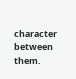character between them.